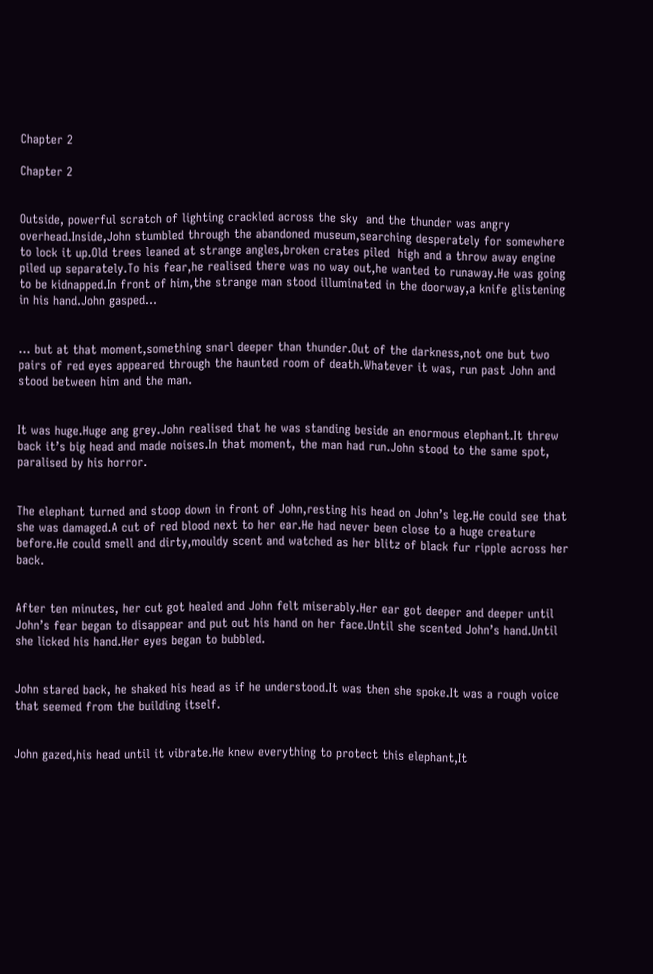Chapter 2

Chapter 2


Outside, powerful scratch of lighting crackled across the sky  and the thunder was angry overhead.Inside,John stumbled through the abandoned museum,searching desperately for somewhere to lock it up.Old trees leaned at strange angles,broken crates piled  high and a throw away engine piled up separately.To his fear,he realised there was no way out,he wanted to runaway.He was going to be kidnapped.In front of him,the strange man stood illuminated in the doorway,a knife glistening in his hand.John gasped…


… but at that moment,something snarl deeper than thunder.Out of the darkness,not one but two pairs of red eyes appeared through the haunted room of death.Whatever it was, run past John and stood between him and the man.


It was huge.Huge ang grey.John realised that he was standing beside an enormous elephant.It threw back it’s big head and made noises.In that moment, the man had run.John stood to the same spot, paralised by his horror.


The elephant turned and stoop down in front of John,resting his head on John’s leg.He could see that she was damaged.A cut of red blood next to her ear.He had never been close to a huge creature before.He could smell and dirty,mouldy scent and watched as her blitz of black fur ripple across her back.


After ten minutes, her cut got healed and John felt miserably.Her ear got deeper and deeper until John’s fear began to disappear and put out his hand on her face.Until she scented John’s hand.Until she licked his hand.Her eyes began to bubbled.


John stared back, he shaked his head as if he understood.It was then she spoke.It was a rough voice that seemed from the building itself.


John gazed,his head until it vibrate.He knew everything to protect this elephant,It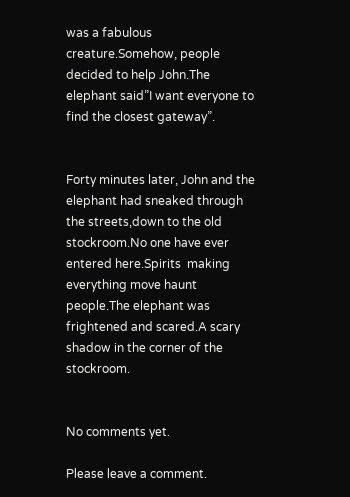was a fabulous creature.Somehow, people decided to help John.The elephant said”I want everyone to find the closest gateway”.


Forty minutes later, John and the elephant had sneaked through the streets,down to the old stockroom.No one have ever entered here.Spirits  making everything move haunt people.The elephant was frightened and scared.A scary shadow in the corner of the stockroom.


No comments yet.

Please leave a comment.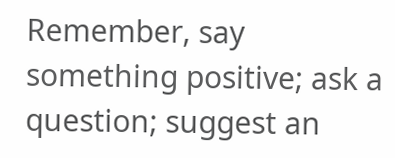Remember, say something positive; ask a question; suggest an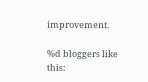improvement.

%d bloggers like this: